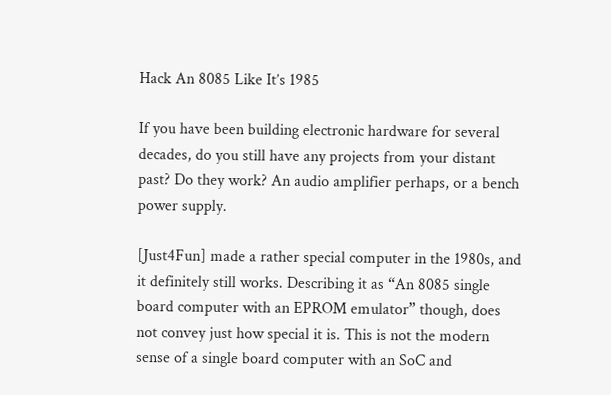Hack An 8085 Like It’s 1985

If you have been building electronic hardware for several decades, do you still have any projects from your distant past? Do they work? An audio amplifier perhaps, or a bench power supply.

[Just4Fun] made a rather special computer in the 1980s, and it definitely still works. Describing it as “An 8085 single board computer with an EPROM emulator” though, does not convey just how special it is. This is not the modern sense of a single board computer with an SoC and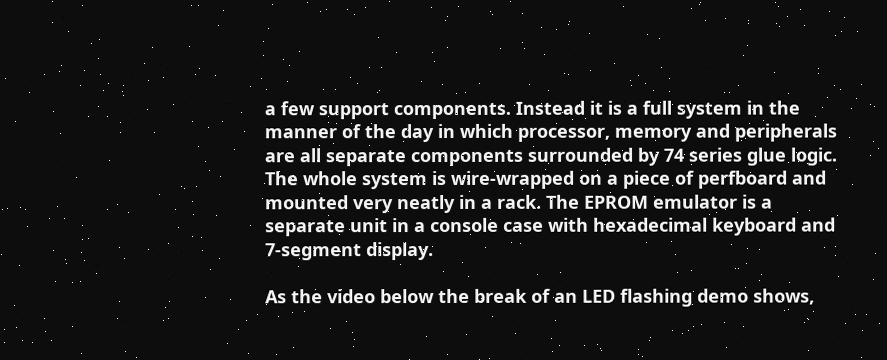a few support components. Instead it is a full system in the manner of the day in which processor, memory and peripherals are all separate components surrounded by 74 series glue logic. The whole system is wire-wrapped on a piece of perfboard and mounted very neatly in a rack. The EPROM emulator is a separate unit in a console case with hexadecimal keyboard and 7-segment display.

As the video below the break of an LED flashing demo shows,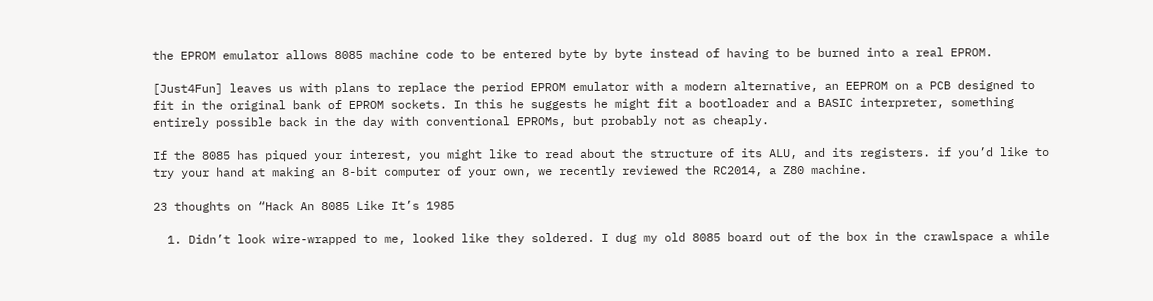the EPROM emulator allows 8085 machine code to be entered byte by byte instead of having to be burned into a real EPROM.

[Just4Fun] leaves us with plans to replace the period EPROM emulator with a modern alternative, an EEPROM on a PCB designed to fit in the original bank of EPROM sockets. In this he suggests he might fit a bootloader and a BASIC interpreter, something entirely possible back in the day with conventional EPROMs, but probably not as cheaply.

If the 8085 has piqued your interest, you might like to read about the structure of its ALU, and its registers. if you’d like to try your hand at making an 8-bit computer of your own, we recently reviewed the RC2014, a Z80 machine.

23 thoughts on “Hack An 8085 Like It’s 1985

  1. Didn’t look wire-wrapped to me, looked like they soldered. I dug my old 8085 board out of the box in the crawlspace a while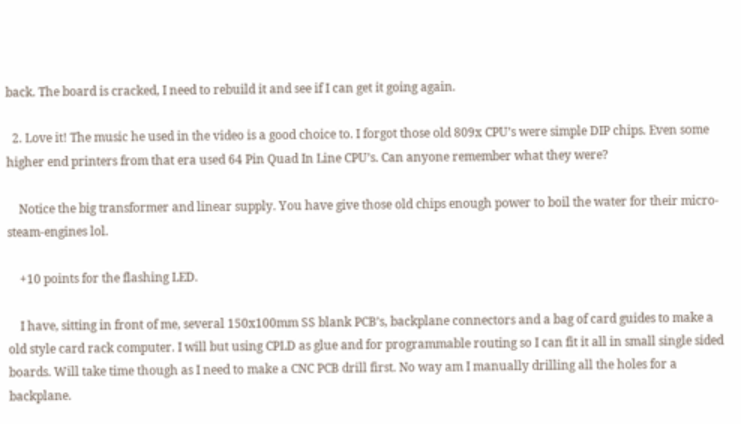back. The board is cracked, I need to rebuild it and see if I can get it going again.

  2. Love it! The music he used in the video is a good choice to. I forgot those old 809x CPU’s were simple DIP chips. Even some higher end printers from that era used 64 Pin Quad In Line CPU’s. Can anyone remember what they were?

    Notice the big transformer and linear supply. You have give those old chips enough power to boil the water for their micro-steam-engines lol.

    +10 points for the flashing LED.

    I have, sitting in front of me, several 150x100mm SS blank PCB’s, backplane connectors and a bag of card guides to make a old style card rack computer. I will but using CPLD as glue and for programmable routing so I can fit it all in small single sided boards. Will take time though as I need to make a CNC PCB drill first. No way am I manually drilling all the holes for a backplane.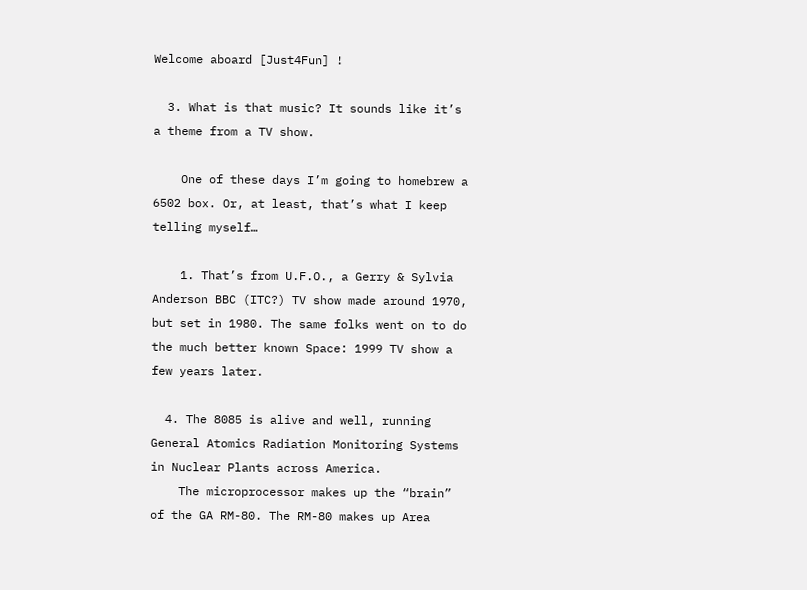Welcome aboard [Just4Fun] !

  3. What is that music? It sounds like it’s a theme from a TV show.

    One of these days I’m going to homebrew a 6502 box. Or, at least, that’s what I keep telling myself…

    1. That’s from U.F.O., a Gerry & Sylvia Anderson BBC (ITC?) TV show made around 1970, but set in 1980. The same folks went on to do the much better known Space: 1999 TV show a few years later.

  4. The 8085 is alive and well, running General Atomics Radiation Monitoring Systems in Nuclear Plants across America.
    The microprocessor makes up the “brain” of the GA RM-80. The RM-80 makes up Area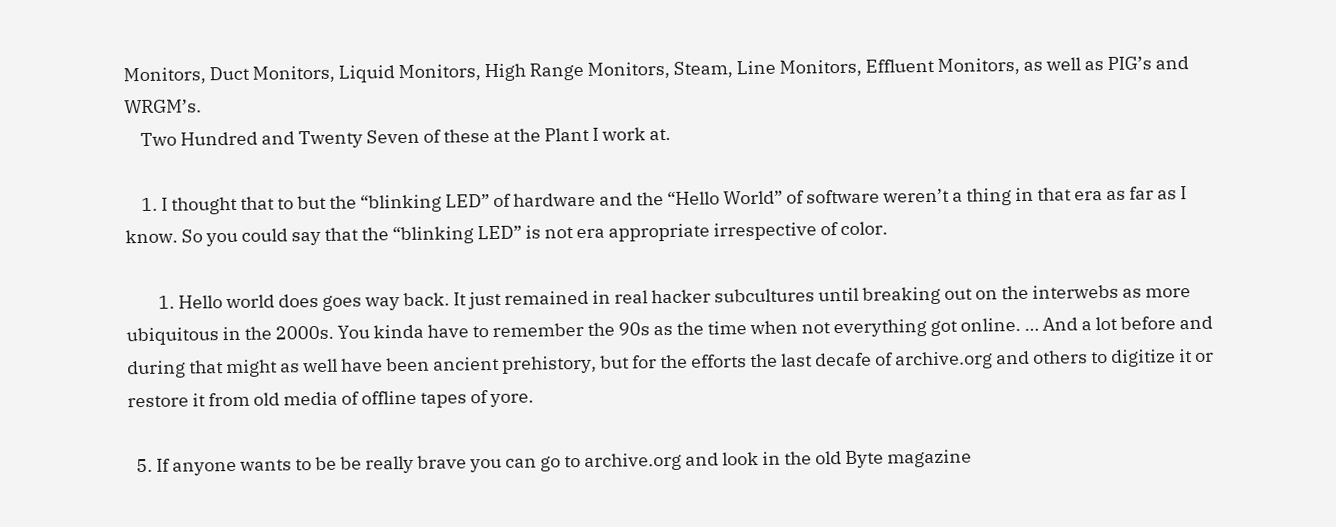Monitors, Duct Monitors, Liquid Monitors, High Range Monitors, Steam, Line Monitors, Effluent Monitors, as well as PIG’s and WRGM’s.
    Two Hundred and Twenty Seven of these at the Plant I work at.

    1. I thought that to but the “blinking LED” of hardware and the “Hello World” of software weren’t a thing in that era as far as I know. So you could say that the “blinking LED” is not era appropriate irrespective of color.

        1. Hello world does goes way back. It just remained in real hacker subcultures until breaking out on the interwebs as more ubiquitous in the 2000s. You kinda have to remember the 90s as the time when not everything got online. … And a lot before and during that might as well have been ancient prehistory, but for the efforts the last decafe of archive.org and others to digitize it or restore it from old media of offline tapes of yore.

  5. If anyone wants to be be really brave you can go to archive.org and look in the old Byte magazine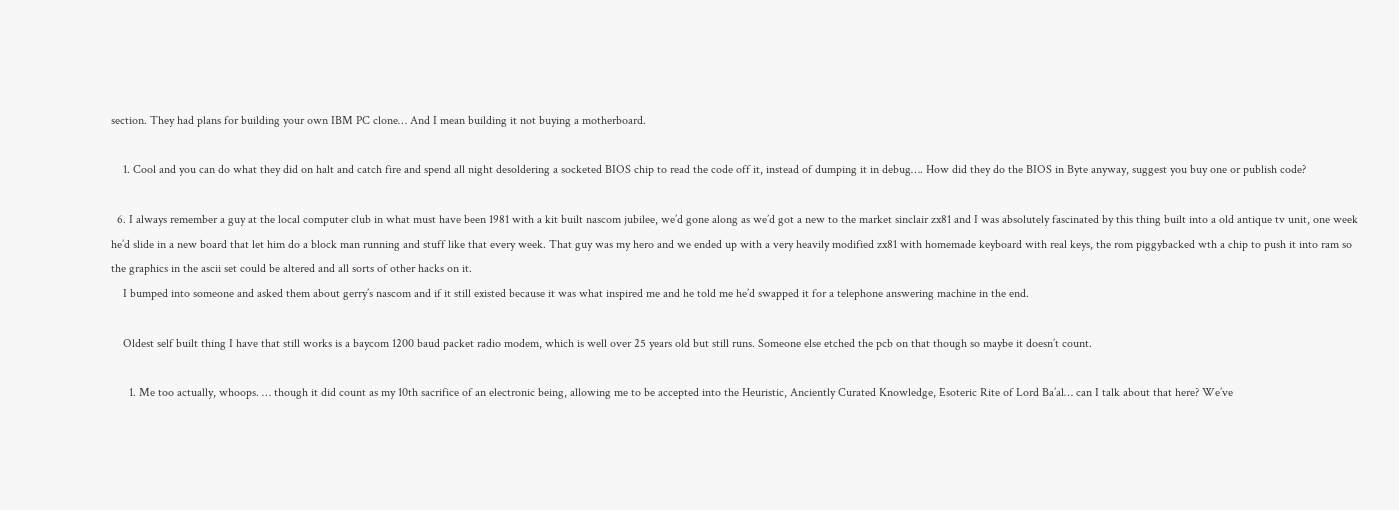section. They had plans for building your own IBM PC clone… And I mean building it not buying a motherboard.

    1. Cool and you can do what they did on halt and catch fire and spend all night desoldering a socketed BIOS chip to read the code off it, instead of dumping it in debug…. How did they do the BIOS in Byte anyway, suggest you buy one or publish code?

  6. I always remember a guy at the local computer club in what must have been 1981 with a kit built nascom jubilee, we’d gone along as we’d got a new to the market sinclair zx81 and I was absolutely fascinated by this thing built into a old antique tv unit, one week he’d slide in a new board that let him do a block man running and stuff like that every week. That guy was my hero and we ended up with a very heavily modified zx81 with homemade keyboard with real keys, the rom piggybacked wth a chip to push it into ram so the graphics in the ascii set could be altered and all sorts of other hacks on it.
    I bumped into someone and asked them about gerry’s nascom and if it still existed because it was what inspired me and he told me he’d swapped it for a telephone answering machine in the end.

    Oldest self built thing I have that still works is a baycom 1200 baud packet radio modem, which is well over 25 years old but still runs. Someone else etched the pcb on that though so maybe it doesn’t count.

      1. Me too actually, whoops. … though it did count as my 10th sacrifice of an electronic being, allowing me to be accepted into the Heuristic, Anciently Curated Knowledge, Esoteric Rite of Lord Ba’al… can I talk about that here? We’ve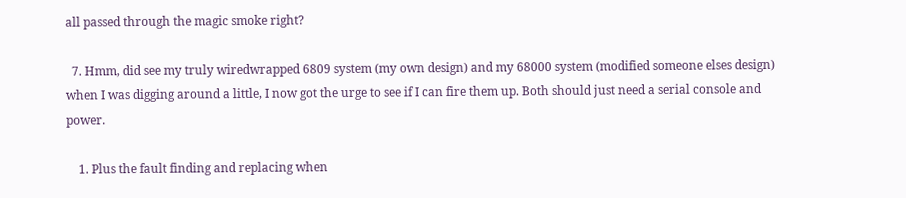all passed through the magic smoke right?

  7. Hmm, did see my truly wiredwrapped 6809 system (my own design) and my 68000 system (modified someone elses design) when I was digging around a little, I now got the urge to see if I can fire them up. Both should just need a serial console and power.

    1. Plus the fault finding and replacing when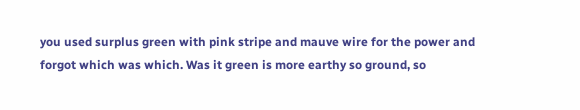you used surplus green with pink stripe and mauve wire for the power and forgot which was which. Was it green is more earthy so ground, so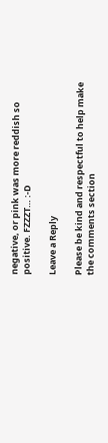negative, or pink was more reddish so positive. FZZZT… :-D

Leave a Reply

Please be kind and respectful to help make the comments section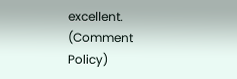excellent. (Comment Policy)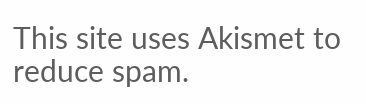This site uses Akismet to reduce spam.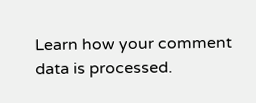Learn how your comment data is processed.